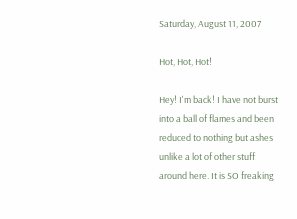Saturday, August 11, 2007

Hot, Hot, Hot!

Hey! I'm back! I have not burst into a ball of flames and been reduced to nothing but ashes unlike a lot of other stuff around here. It is SO freaking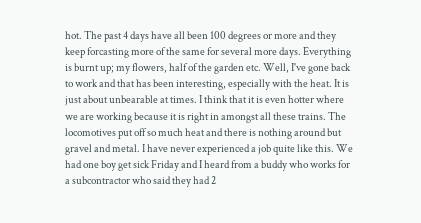hot. The past 4 days have all been 100 degrees or more and they keep forcasting more of the same for several more days. Everything is burnt up; my flowers, half of the garden etc. Well, I've gone back to work and that has been interesting, especially with the heat. It is just about unbearable at times. I think that it is even hotter where we are working because it is right in amongst all these trains. The locomotives put off so much heat and there is nothing around but gravel and metal. I have never experienced a job quite like this. We had one boy get sick Friday and I heard from a buddy who works for a subcontractor who said they had 2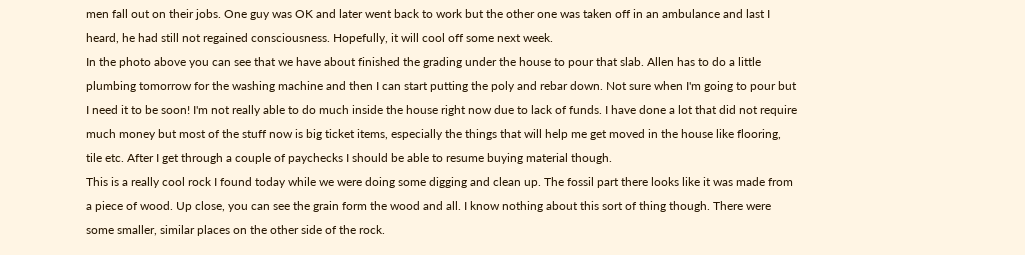men fall out on their jobs. One guy was OK and later went back to work but the other one was taken off in an ambulance and last I heard, he had still not regained consciousness. Hopefully, it will cool off some next week.
In the photo above you can see that we have about finished the grading under the house to pour that slab. Allen has to do a little plumbing tomorrow for the washing machine and then I can start putting the poly and rebar down. Not sure when I'm going to pour but I need it to be soon! I'm not really able to do much inside the house right now due to lack of funds. I have done a lot that did not require much money but most of the stuff now is big ticket items, especially the things that will help me get moved in the house like flooring, tile etc. After I get through a couple of paychecks I should be able to resume buying material though.
This is a really cool rock I found today while we were doing some digging and clean up. The fossil part there looks like it was made from a piece of wood. Up close, you can see the grain form the wood and all. I know nothing about this sort of thing though. There were some smaller, similar places on the other side of the rock.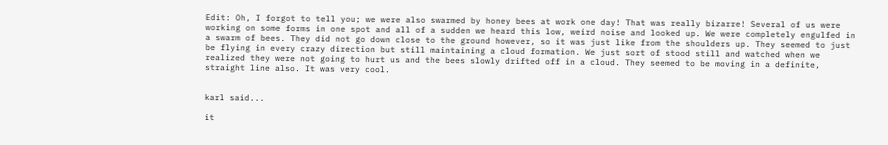Edit: Oh, I forgot to tell you; we were also swarmed by honey bees at work one day! That was really bizarre! Several of us were working on some forms in one spot and all of a sudden we heard this low, weird noise and looked up. We were completely engulfed in a swarm of bees. They did not go down close to the ground however, so it was just like from the shoulders up. They seemed to just be flying in every crazy direction but still maintaining a cloud formation. We just sort of stood still and watched when we realized they were not going to hurt us and the bees slowly drifted off in a cloud. They seemed to be moving in a definite, straight line also. It was very cool.


karl said...

it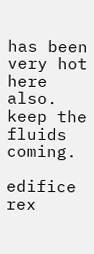has been very hot here also. keep the fluids coming.

edifice rex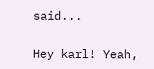said...

Hey karl! Yeah,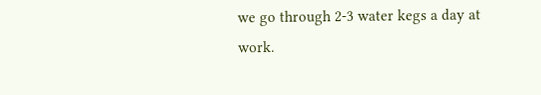we go through 2-3 water kegs a day at work.